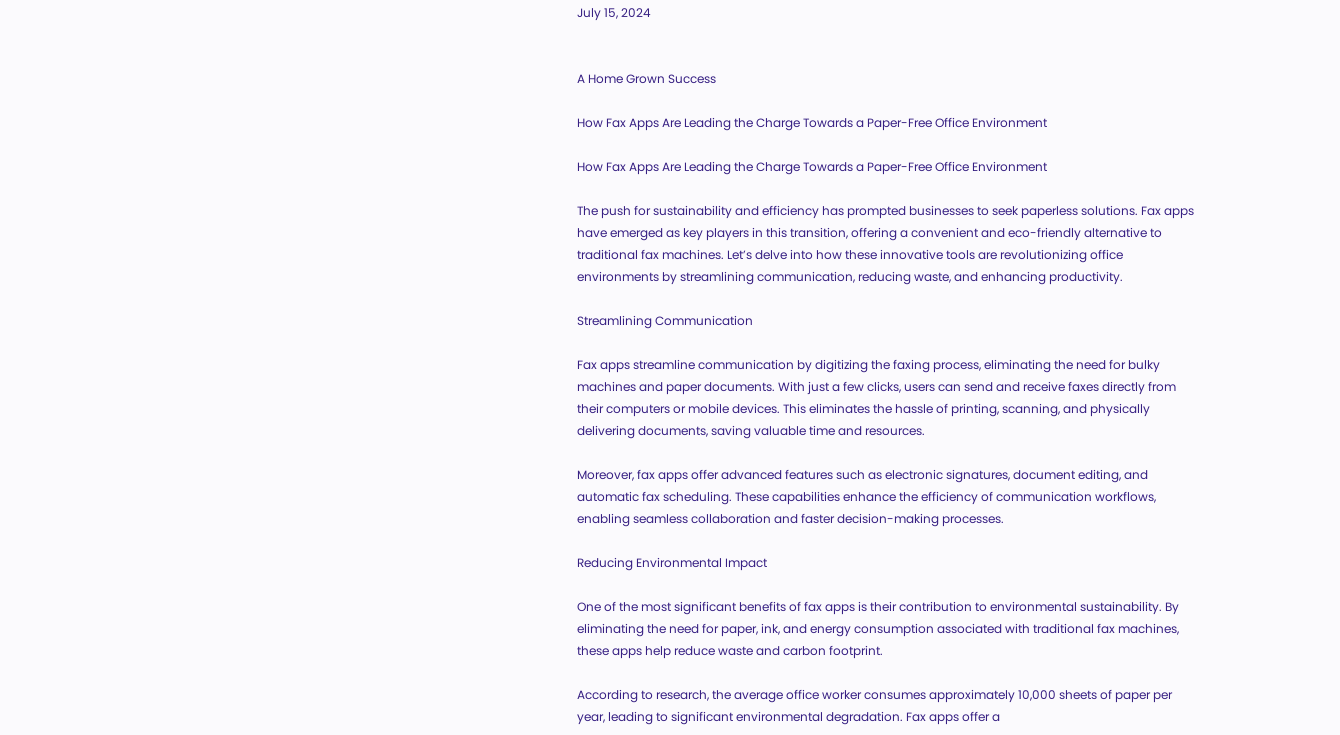July 15, 2024


A Home Grown Success

How Fax Apps Are Leading the Charge Towards a Paper-Free Office Environment

How Fax Apps Are Leading the Charge Towards a Paper-Free Office Environment

The push for sustainability and efficiency has prompted businesses to seek paperless solutions. Fax apps have emerged as key players in this transition, offering a convenient and eco-friendly alternative to traditional fax machines. Let’s delve into how these innovative tools are revolutionizing office environments by streamlining communication, reducing waste, and enhancing productivity.

Streamlining Communication

Fax apps streamline communication by digitizing the faxing process, eliminating the need for bulky machines and paper documents. With just a few clicks, users can send and receive faxes directly from their computers or mobile devices. This eliminates the hassle of printing, scanning, and physically delivering documents, saving valuable time and resources.

Moreover, fax apps offer advanced features such as electronic signatures, document editing, and automatic fax scheduling. These capabilities enhance the efficiency of communication workflows, enabling seamless collaboration and faster decision-making processes.

Reducing Environmental Impact

One of the most significant benefits of fax apps is their contribution to environmental sustainability. By eliminating the need for paper, ink, and energy consumption associated with traditional fax machines, these apps help reduce waste and carbon footprint.

According to research, the average office worker consumes approximately 10,000 sheets of paper per year, leading to significant environmental degradation. Fax apps offer a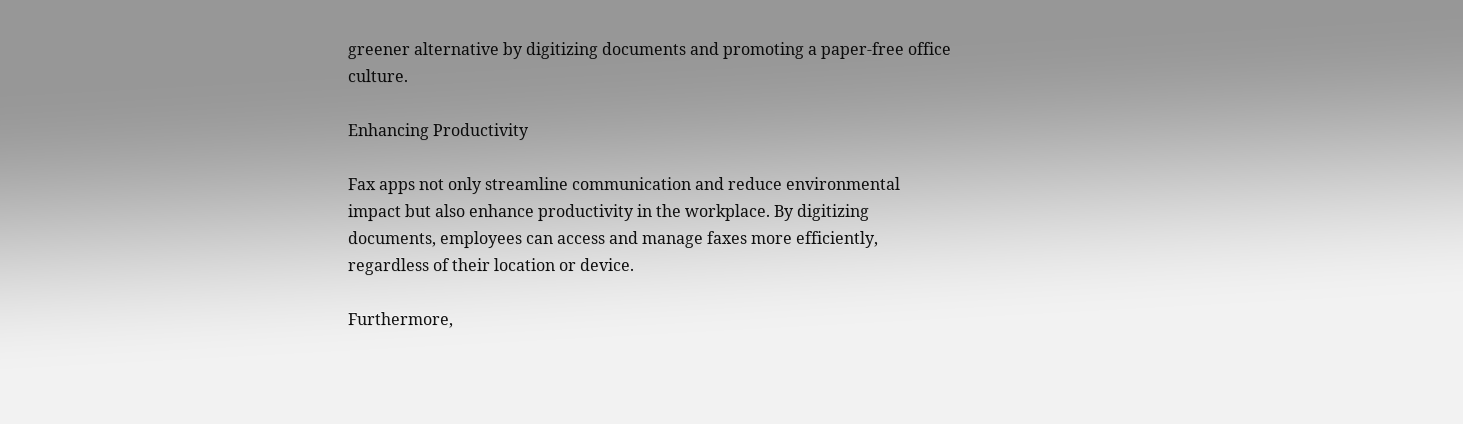greener alternative by digitizing documents and promoting a paper-free office culture.

Enhancing Productivity

Fax apps not only streamline communication and reduce environmental impact but also enhance productivity in the workplace. By digitizing documents, employees can access and manage faxes more efficiently, regardless of their location or device.

Furthermore,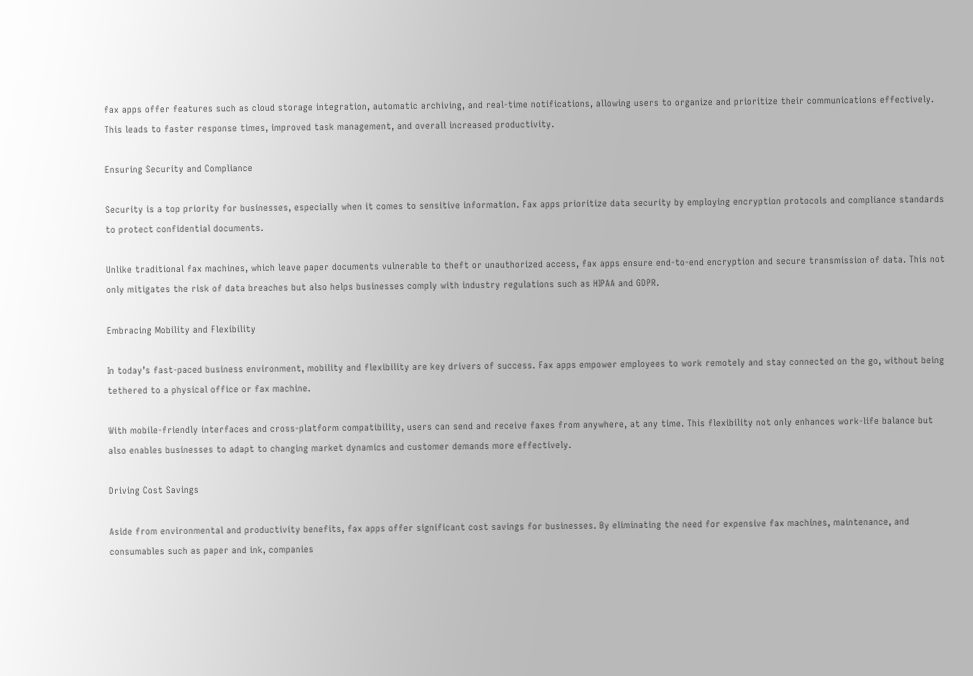fax apps offer features such as cloud storage integration, automatic archiving, and real-time notifications, allowing users to organize and prioritize their communications effectively. This leads to faster response times, improved task management, and overall increased productivity.

Ensuring Security and Compliance

Security is a top priority for businesses, especially when it comes to sensitive information. Fax apps prioritize data security by employing encryption protocols and compliance standards to protect confidential documents.

Unlike traditional fax machines, which leave paper documents vulnerable to theft or unauthorized access, fax apps ensure end-to-end encryption and secure transmission of data. This not only mitigates the risk of data breaches but also helps businesses comply with industry regulations such as HIPAA and GDPR.

Embracing Mobility and Flexibility

In today’s fast-paced business environment, mobility and flexibility are key drivers of success. Fax apps empower employees to work remotely and stay connected on the go, without being tethered to a physical office or fax machine.

With mobile-friendly interfaces and cross-platform compatibility, users can send and receive faxes from anywhere, at any time. This flexibility not only enhances work-life balance but also enables businesses to adapt to changing market dynamics and customer demands more effectively.

Driving Cost Savings

Aside from environmental and productivity benefits, fax apps offer significant cost savings for businesses. By eliminating the need for expensive fax machines, maintenance, and consumables such as paper and ink, companies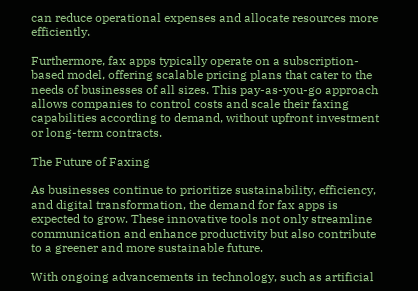can reduce operational expenses and allocate resources more efficiently.

Furthermore, fax apps typically operate on a subscription-based model, offering scalable pricing plans that cater to the needs of businesses of all sizes. This pay-as-you-go approach allows companies to control costs and scale their faxing capabilities according to demand, without upfront investment or long-term contracts.

The Future of Faxing

As businesses continue to prioritize sustainability, efficiency, and digital transformation, the demand for fax apps is expected to grow. These innovative tools not only streamline communication and enhance productivity but also contribute to a greener and more sustainable future.

With ongoing advancements in technology, such as artificial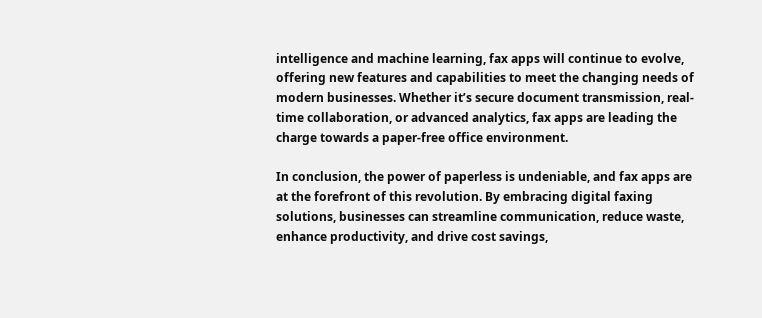intelligence and machine learning, fax apps will continue to evolve, offering new features and capabilities to meet the changing needs of modern businesses. Whether it’s secure document transmission, real-time collaboration, or advanced analytics, fax apps are leading the charge towards a paper-free office environment.

In conclusion, the power of paperless is undeniable, and fax apps are at the forefront of this revolution. By embracing digital faxing solutions, businesses can streamline communication, reduce waste, enhance productivity, and drive cost savings,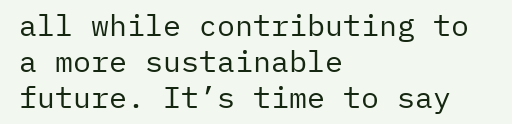all while contributing to a more sustainable future. It’s time to say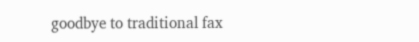goodbye to traditional fax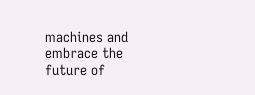machines and embrace the future of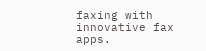faxing with innovative fax apps.